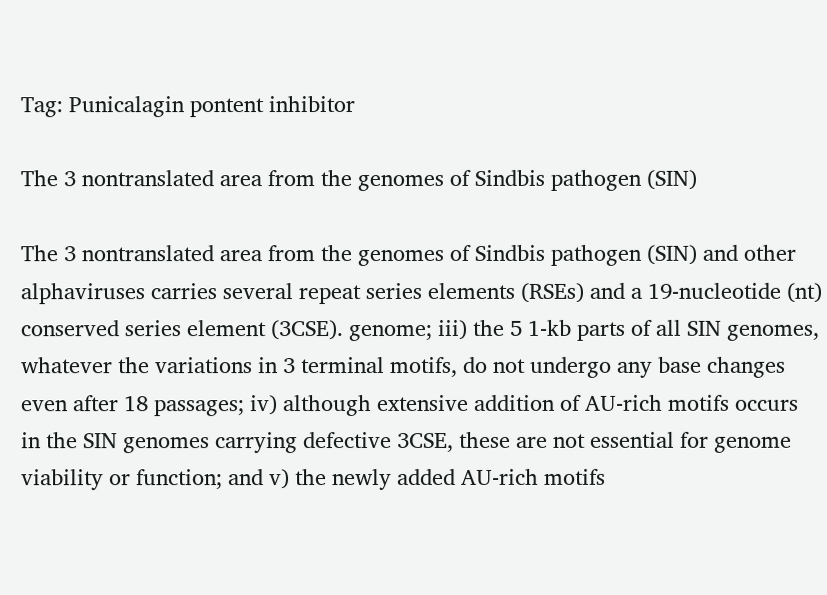Tag: Punicalagin pontent inhibitor

The 3 nontranslated area from the genomes of Sindbis pathogen (SIN)

The 3 nontranslated area from the genomes of Sindbis pathogen (SIN) and other alphaviruses carries several repeat series elements (RSEs) and a 19-nucleotide (nt) conserved series element (3CSE). genome; iii) the 5 1-kb parts of all SIN genomes, whatever the variations in 3 terminal motifs, do not undergo any base changes even after 18 passages; iv) although extensive addition of AU-rich motifs occurs in the SIN genomes carrying defective 3CSE, these are not essential for genome viability or function; and v) the newly added AU-rich motifs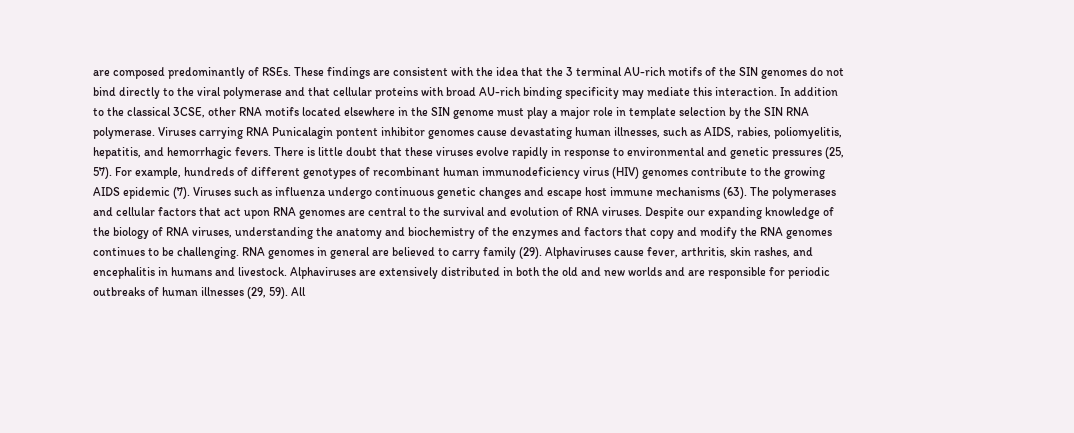are composed predominantly of RSEs. These findings are consistent with the idea that the 3 terminal AU-rich motifs of the SIN genomes do not bind directly to the viral polymerase and that cellular proteins with broad AU-rich binding specificity may mediate this interaction. In addition to the classical 3CSE, other RNA motifs located elsewhere in the SIN genome must play a major role in template selection by the SIN RNA polymerase. Viruses carrying RNA Punicalagin pontent inhibitor genomes cause devastating human illnesses, such as AIDS, rabies, poliomyelitis, hepatitis, and hemorrhagic fevers. There is little doubt that these viruses evolve rapidly in response to environmental and genetic pressures (25, 57). For example, hundreds of different genotypes of recombinant human immunodeficiency virus (HIV) genomes contribute to the growing AIDS epidemic (7). Viruses such as influenza undergo continuous genetic changes and escape host immune mechanisms (63). The polymerases and cellular factors that act upon RNA genomes are central to the survival and evolution of RNA viruses. Despite our expanding knowledge of the biology of RNA viruses, understanding the anatomy and biochemistry of the enzymes and factors that copy and modify the RNA genomes continues to be challenging. RNA genomes in general are believed to carry family (29). Alphaviruses cause fever, arthritis, skin rashes, and encephalitis in humans and livestock. Alphaviruses are extensively distributed in both the old and new worlds and are responsible for periodic outbreaks of human illnesses (29, 59). All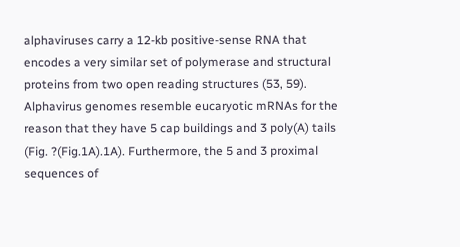alphaviruses carry a 12-kb positive-sense RNA that encodes a very similar set of polymerase and structural proteins from two open reading structures (53, 59). Alphavirus genomes resemble eucaryotic mRNAs for the reason that they have 5 cap buildings and 3 poly(A) tails (Fig. ?(Fig.1A).1A). Furthermore, the 5 and 3 proximal sequences of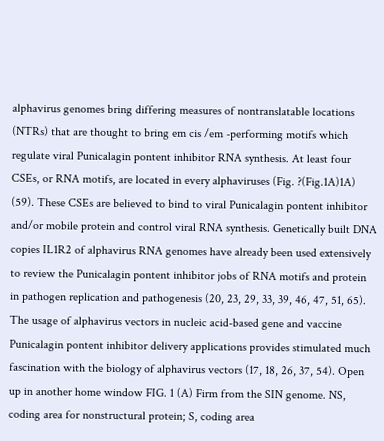alphavirus genomes bring differing measures of nontranslatable locations (NTRs) that are thought to bring em cis /em -performing motifs which regulate viral Punicalagin pontent inhibitor RNA synthesis. At least four CSEs, or RNA motifs, are located in every alphaviruses (Fig. ?(Fig.1A)1A) (59). These CSEs are believed to bind to viral Punicalagin pontent inhibitor and/or mobile protein and control viral RNA synthesis. Genetically built DNA copies IL1R2 of alphavirus RNA genomes have already been used extensively to review the Punicalagin pontent inhibitor jobs of RNA motifs and protein in pathogen replication and pathogenesis (20, 23, 29, 33, 39, 46, 47, 51, 65). The usage of alphavirus vectors in nucleic acid-based gene and vaccine Punicalagin pontent inhibitor delivery applications provides stimulated much fascination with the biology of alphavirus vectors (17, 18, 26, 37, 54). Open up in another home window FIG. 1 (A) Firm from the SIN genome. NS, coding area for nonstructural protein; S, coding area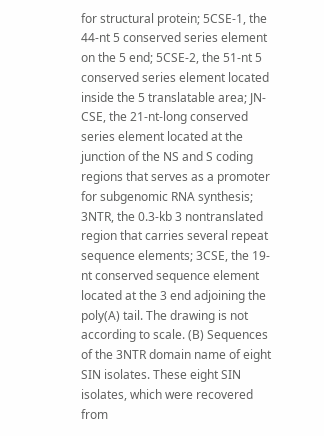for structural protein; 5CSE-1, the 44-nt 5 conserved series element on the 5 end; 5CSE-2, the 51-nt 5 conserved series element located inside the 5 translatable area; JN-CSE, the 21-nt-long conserved series element located at the junction of the NS and S coding regions that serves as a promoter for subgenomic RNA synthesis; 3NTR, the 0.3-kb 3 nontranslated region that carries several repeat sequence elements; 3CSE, the 19-nt conserved sequence element located at the 3 end adjoining the poly(A) tail. The drawing is not according to scale. (B) Sequences of the 3NTR domain name of eight SIN isolates. These eight SIN isolates, which were recovered from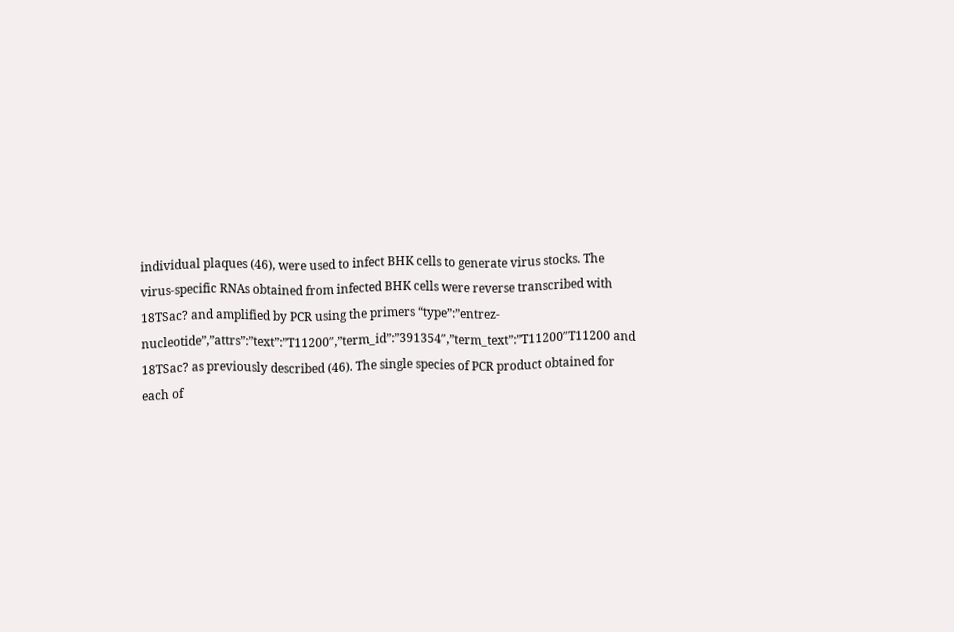individual plaques (46), were used to infect BHK cells to generate virus stocks. The virus-specific RNAs obtained from infected BHK cells were reverse transcribed with 18TSac? and amplified by PCR using the primers “type”:”entrez-nucleotide”,”attrs”:”text”:”T11200″,”term_id”:”391354″,”term_text”:”T11200″T11200 and 18TSac? as previously described (46). The single species of PCR product obtained for each of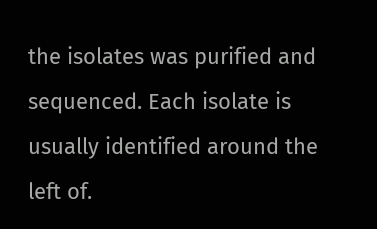the isolates was purified and sequenced. Each isolate is usually identified around the left of.